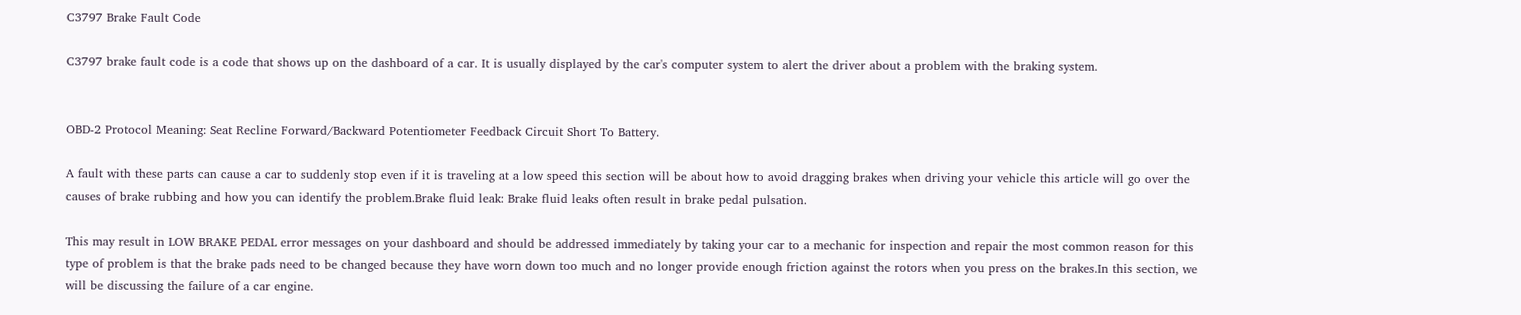C3797 Brake Fault Code

C3797 brake fault code is a code that shows up on the dashboard of a car. It is usually displayed by the car's computer system to alert the driver about a problem with the braking system.


OBD-2 Protocol Meaning: Seat Recline Forward/Backward Potentiometer Feedback Circuit Short To Battery.

A fault with these parts can cause a car to suddenly stop even if it is traveling at a low speed this section will be about how to avoid dragging brakes when driving your vehicle this article will go over the causes of brake rubbing and how you can identify the problem.Brake fluid leak: Brake fluid leaks often result in brake pedal pulsation.

This may result in LOW BRAKE PEDAL error messages on your dashboard and should be addressed immediately by taking your car to a mechanic for inspection and repair the most common reason for this type of problem is that the brake pads need to be changed because they have worn down too much and no longer provide enough friction against the rotors when you press on the brakes.In this section, we will be discussing the failure of a car engine.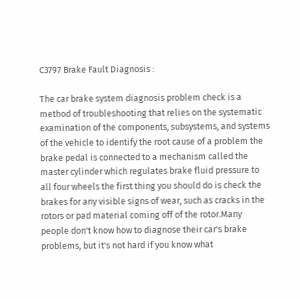C3797 Brake Fault Diagnosis :

The car brake system diagnosis problem check is a method of troubleshooting that relies on the systematic examination of the components, subsystems, and systems of the vehicle to identify the root cause of a problem the brake pedal is connected to a mechanism called the master cylinder which regulates brake fluid pressure to all four wheels the first thing you should do is check the brakes for any visible signs of wear, such as cracks in the rotors or pad material coming off of the rotor.Many people don't know how to diagnose their car's brake problems, but it's not hard if you know what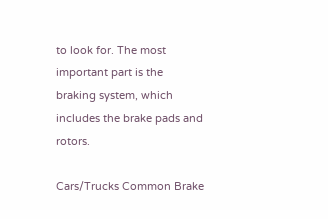to look for. The most important part is the braking system, which includes the brake pads and rotors.

Cars/Trucks Common Brake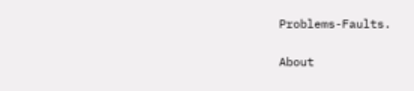Problems-Faults.

About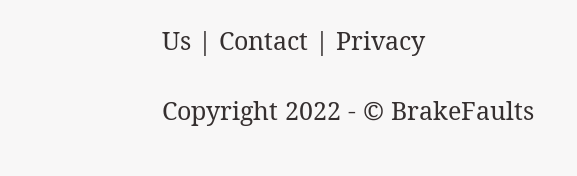Us | Contact | Privacy

Copyright 2022 - © BrakeFaults